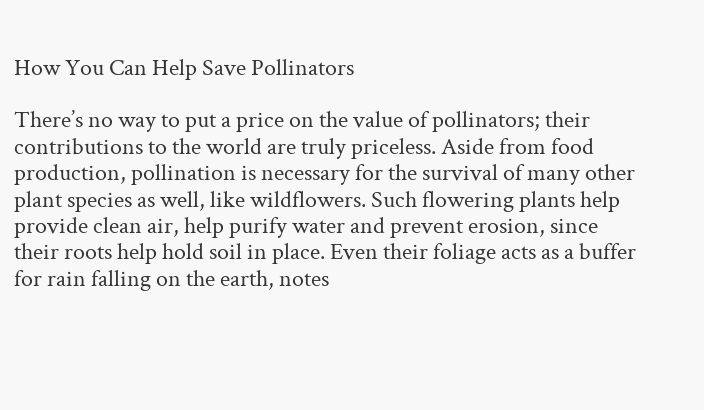How You Can Help Save Pollinators

There’s no way to put a price on the value of pollinators; their contributions to the world are truly priceless. Aside from food production, pollination is necessary for the survival of many other plant species as well, like wildflowers. Such flowering plants help provide clean air, help purify water and prevent erosion, since their roots help hold soil in place. Even their foliage acts as a buffer for rain falling on the earth, notes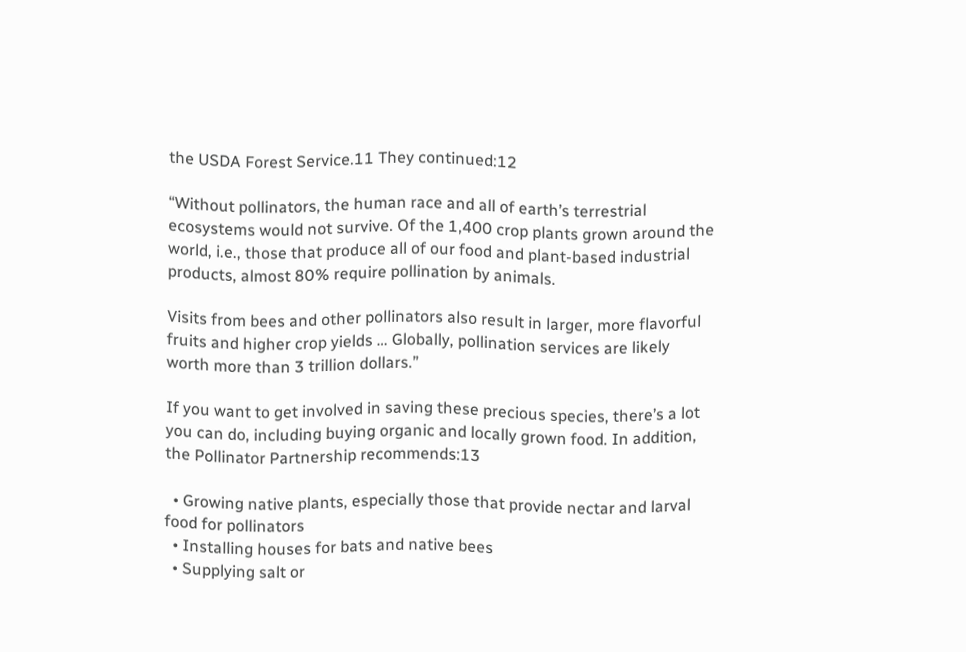the USDA Forest Service.11 They continued:12

“Without pollinators, the human race and all of earth’s terrestrial ecosystems would not survive. Of the 1,400 crop plants grown around the world, i.e., those that produce all of our food and plant-based industrial products, almost 80% require pollination by animals.

Visits from bees and other pollinators also result in larger, more flavorful fruits and higher crop yields … Globally, pollination services are likely worth more than 3 trillion dollars.”

If you want to get involved in saving these precious species, there’s a lot you can do, including buying organic and locally grown food. In addition, the Pollinator Partnership recommends:13

  • Growing native plants, especially those that provide nectar and larval food for pollinators
  • Installing houses for bats and native bees
  • Supplying salt or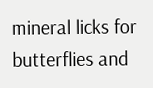mineral licks for butterflies and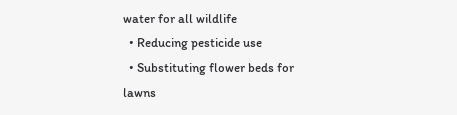water for all wildlife
  • Reducing pesticide use
  • Substituting flower beds for lawns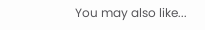You may also like...